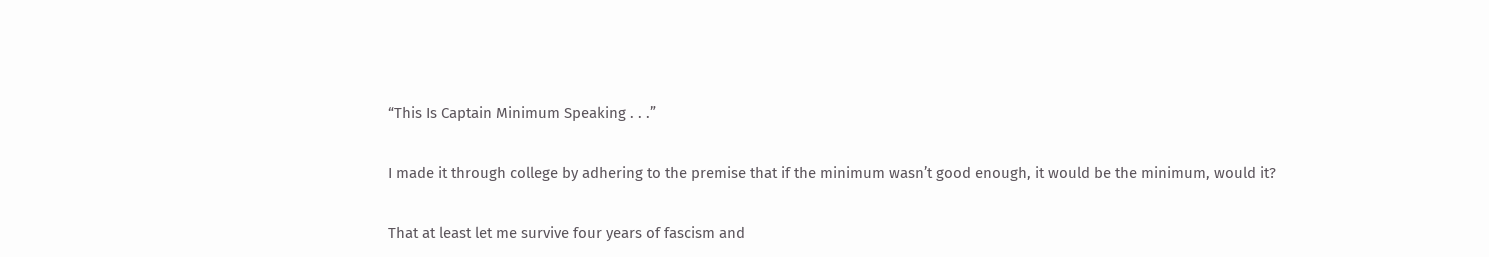“This Is Captain Minimum Speaking . . .”

I made it through college by adhering to the premise that if the minimum wasn’t good enough, it would be the minimum, would it?

That at least let me survive four years of fascism and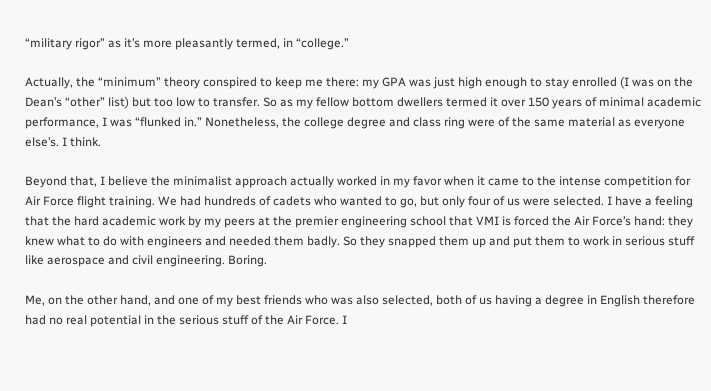“military rigor” as it’s more pleasantly termed, in “college.”

Actually, the “minimum” theory conspired to keep me there: my GPA was just high enough to stay enrolled (I was on the Dean’s “other” list) but too low to transfer. So as my fellow bottom dwellers termed it over 150 years of minimal academic performance, I was “flunked in.” Nonetheless, the college degree and class ring were of the same material as everyone else’s. I think.

Beyond that, I believe the minimalist approach actually worked in my favor when it came to the intense competition for Air Force flight training. We had hundreds of cadets who wanted to go, but only four of us were selected. I have a feeling that the hard academic work by my peers at the premier engineering school that VMI is forced the Air Force’s hand: they knew what to do with engineers and needed them badly. So they snapped them up and put them to work in serious stuff like aerospace and civil engineering. Boring.

Me, on the other hand, and one of my best friends who was also selected, both of us having a degree in English therefore had no real potential in the serious stuff of the Air Force. I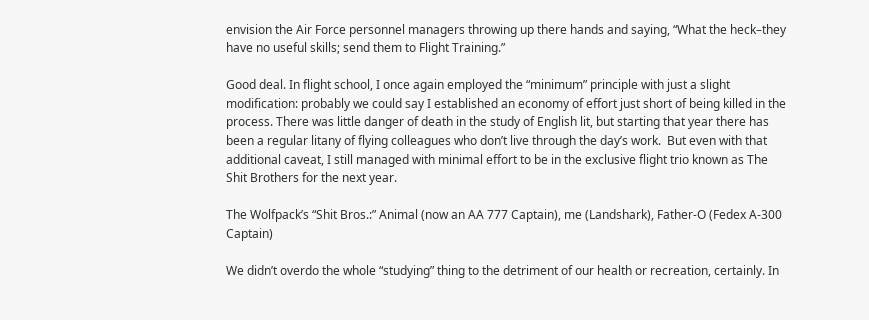envision the Air Force personnel managers throwing up there hands and saying, “What the heck–they have no useful skills; send them to Flight Training.”

Good deal. In flight school, I once again employed the “minimum” principle with just a slight modification: probably we could say I established an economy of effort just short of being killed in the process. There was little danger of death in the study of English lit, but starting that year there has been a regular litany of flying colleagues who don’t live through the day’s work.  But even with that additional caveat, I still managed with minimal effort to be in the exclusive flight trio known as The Shit Brothers for the next year.

The Wolfpack’s “Shit Bros.:” Animal (now an AA 777 Captain), me (Landshark), Father-O (Fedex A-300 Captain)

We didn’t overdo the whole “studying” thing to the detriment of our health or recreation, certainly. In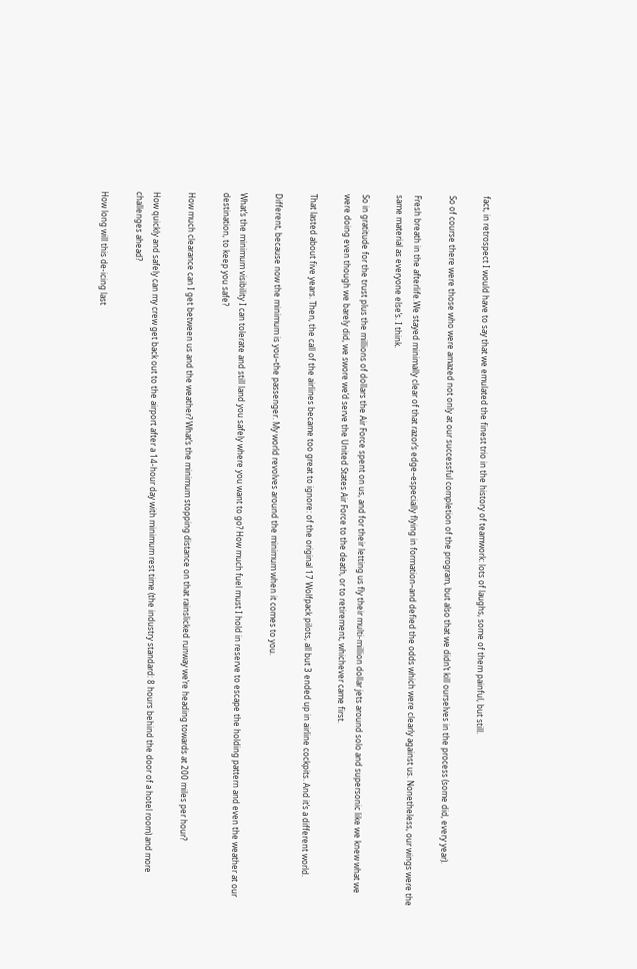fact, in retrospect I would have to say that we emulated the finest trio in the history of teamwork: lots of laughs, some of them painful, but still.

So of course there were those who were amazed not only at our successful completion of the program, but also that we didn’t kill ourselves in the process (some did, every year).

Fresh breath in the afterlife.We stayed minimally clear of that razor’s edge–especially flying in formation–and defied the odds which were clearly against us. Nonetheless, our wings were the same material as everyone else’s. I think.

So in gratitude for the trust plus the millions of dollars the Air Force spent on us, and for their letting us fly their multi-million dollar jets around solo and supersonic like we knew what we were doing even though we barely did, we swore we’d serve the United States Air Force to the death, or to retirement, whichever came first.

That lasted about five years. Then, the call of the airlines became too great to ignore: of the original 17 Wolfpack pilots, all but 3 ended up in airline cockpits. And it’s a different world.

Different, because now the minimum is you–the passenger. My world revolves around the minimum when it comes to you.

What’s the minimum visibility I can tolerate and still land you safely where you want to go? How much fuel must I hold in reserve to escape the holding pattern and even the weather at our destination, to keep you safe?

How much clearance can I get between us and the weather? What’s the minimum stopping distance on that rainslicked runway we’re heading towards at 200 miles per hour?

How quickly and safely can my crew get back out to the airport after a 14-hour day with minimum rest time (the industry standard: 8 hours behind the door of a hotel room) and more challenges ahead?

How long will this de-icing last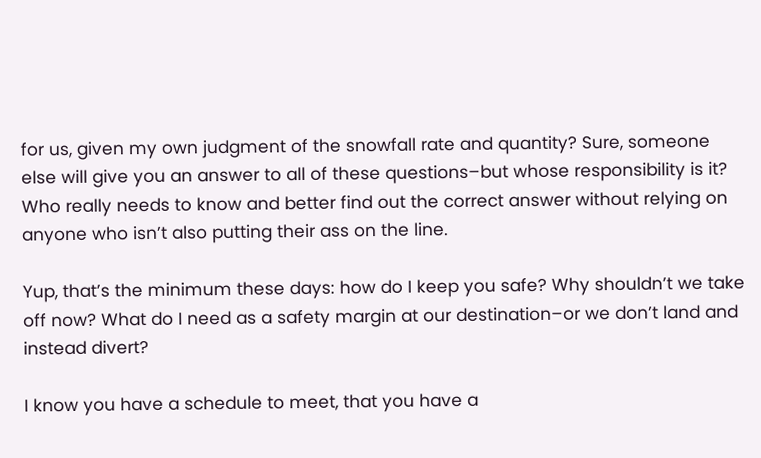for us, given my own judgment of the snowfall rate and quantity? Sure, someone else will give you an answer to all of these questions–but whose responsibility is it? Who really needs to know and better find out the correct answer without relying on anyone who isn’t also putting their ass on the line.

Yup, that’s the minimum these days: how do I keep you safe? Why shouldn’t we take off now? What do I need as a safety margin at our destination–or we don’t land and instead divert?

I know you have a schedule to meet, that you have a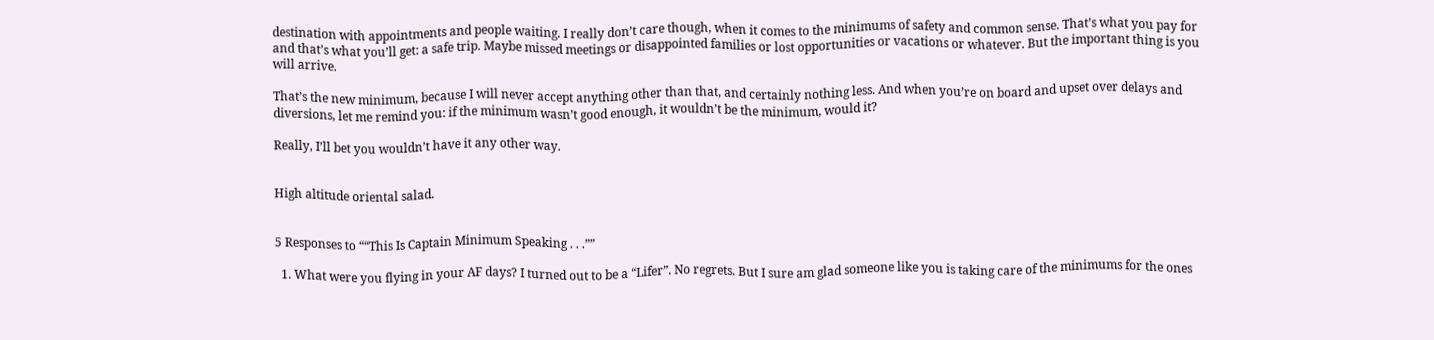destination with appointments and people waiting. I really don’t care though, when it comes to the minimums of safety and common sense. That’s what you pay for and that’s what you’ll get: a safe trip. Maybe missed meetings or disappointed families or lost opportunities or vacations or whatever. But the important thing is you will arrive.

That’s the new minimum, because I will never accept anything other than that, and certainly nothing less. And when you’re on board and upset over delays and diversions, let me remind you: if the minimum wasn’t good enough, it wouldn’t be the minimum, would it?

Really, I’ll bet you wouldn’t have it any other way.


High altitude oriental salad.


5 Responses to ““This Is Captain Minimum Speaking . . .””

  1. What were you flying in your AF days? I turned out to be a “Lifer”. No regrets. But I sure am glad someone like you is taking care of the minimums for the ones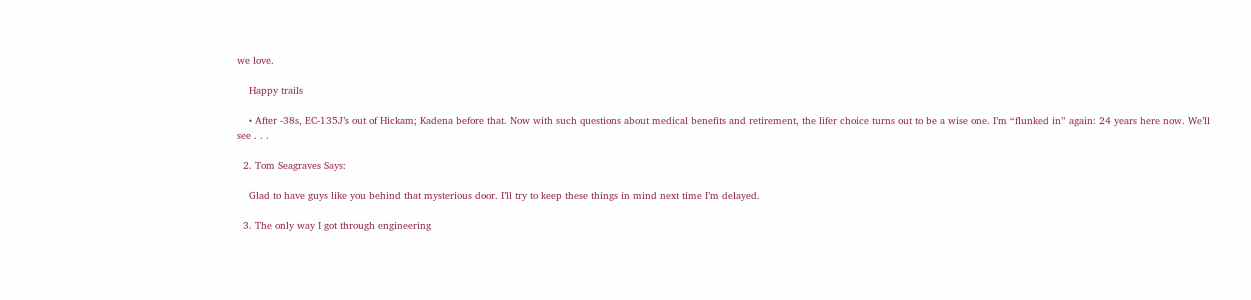we love.

    Happy trails

    • After -38s, EC-135J’s out of Hickam; Kadena before that. Now with such questions about medical benefits and retirement, the lifer choice turns out to be a wise one. I’m “flunked in” again: 24 years here now. We’ll see . . .

  2. Tom Seagraves Says:

    Glad to have guys like you behind that mysterious door. I’ll try to keep these things in mind next time I’m delayed.

  3. The only way I got through engineering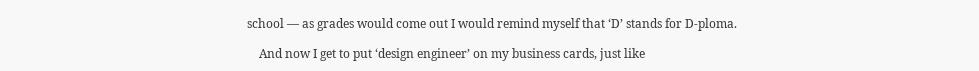school — as grades would come out I would remind myself that ‘D’ stands for D-ploma.

    And now I get to put ‘design engineer’ on my business cards, just like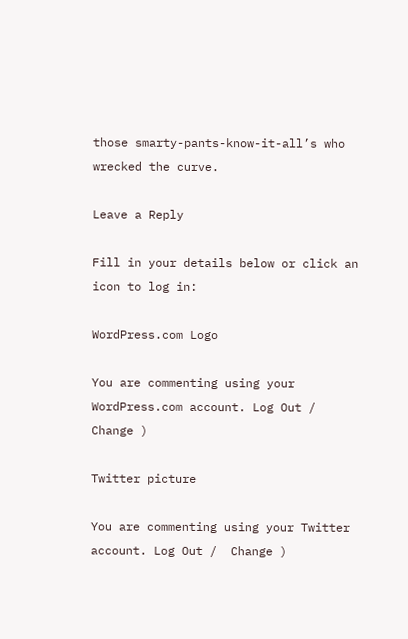those smarty-pants-know-it-all’s who wrecked the curve.

Leave a Reply

Fill in your details below or click an icon to log in:

WordPress.com Logo

You are commenting using your WordPress.com account. Log Out /  Change )

Twitter picture

You are commenting using your Twitter account. Log Out /  Change )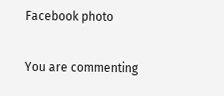Facebook photo

You are commenting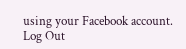using your Facebook account. Log Out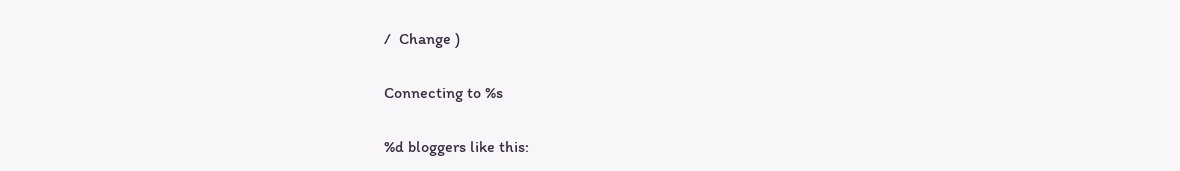/  Change )

Connecting to %s

%d bloggers like this: